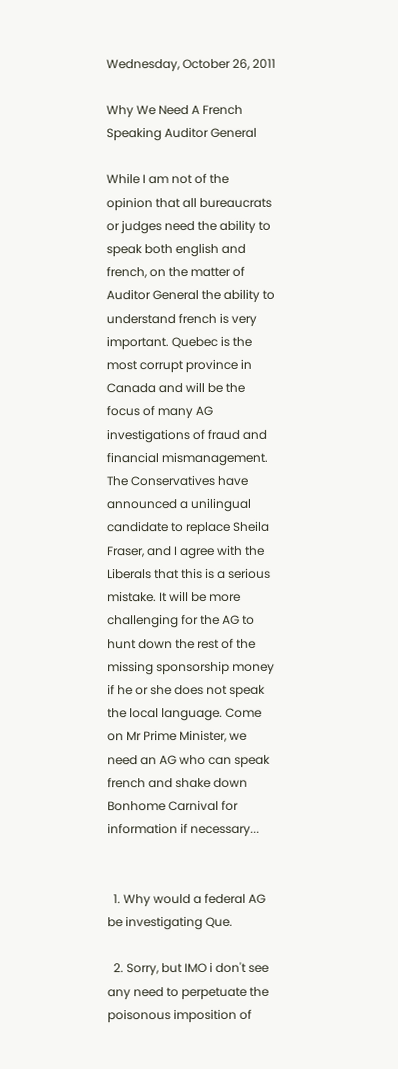Wednesday, October 26, 2011

Why We Need A French Speaking Auditor General

While I am not of the opinion that all bureaucrats or judges need the ability to speak both english and french, on the matter of Auditor General the ability to understand french is very important. Quebec is the most corrupt province in Canada and will be the focus of many AG investigations of fraud and financial mismanagement. The Conservatives have announced a unilingual candidate to replace Sheila Fraser, and I agree with the Liberals that this is a serious mistake. It will be more challenging for the AG to hunt down the rest of the missing sponsorship money if he or she does not speak the local language. Come on Mr Prime Minister, we need an AG who can speak french and shake down Bonhome Carnival for information if necessary...


  1. Why would a federal AG be investigating Que.

  2. Sorry, but IMO i don't see any need to perpetuate the poisonous imposition of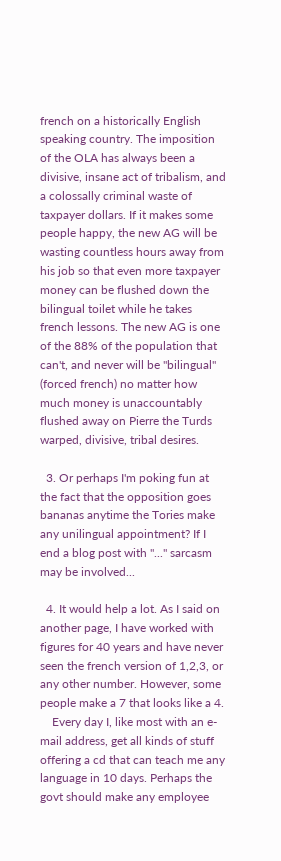french on a historically English speaking country. The imposition of the OLA has always been a divisive, insane act of tribalism, and a colossally criminal waste of taxpayer dollars. If it makes some people happy, the new AG will be wasting countless hours away from his job so that even more taxpayer money can be flushed down the bilingual toilet while he takes french lessons. The new AG is one of the 88% of the population that can't, and never will be "bilingual" (forced french) no matter how much money is unaccountably flushed away on Pierre the Turds warped, divisive, tribal desires.

  3. Or perhaps I'm poking fun at the fact that the opposition goes bananas anytime the Tories make any unilingual appointment? If I end a blog post with "..." sarcasm may be involved...

  4. It would help a lot. As I said on another page, I have worked with figures for 40 years and have never seen the french version of 1,2,3, or any other number. However, some people make a 7 that looks like a 4.
    Every day I, like most with an e-mail address, get all kinds of stuff offering a cd that can teach me any language in 10 days. Perhaps the govt should make any employee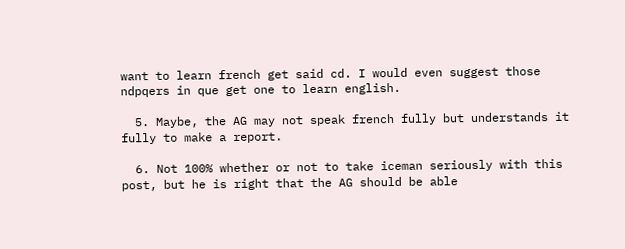want to learn french get said cd. I would even suggest those ndpqers in que get one to learn english.

  5. Maybe, the AG may not speak french fully but understands it fully to make a report.

  6. Not 100% whether or not to take iceman seriously with this post, but he is right that the AG should be able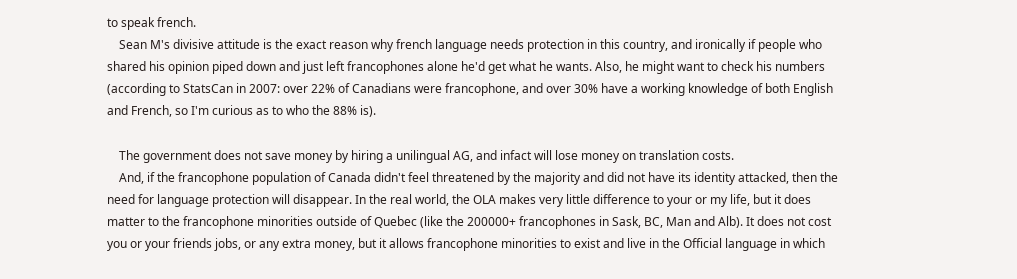to speak french.
    Sean M's divisive attitude is the exact reason why french language needs protection in this country, and ironically if people who shared his opinion piped down and just left francophones alone he'd get what he wants. Also, he might want to check his numbers (according to StatsCan in 2007: over 22% of Canadians were francophone, and over 30% have a working knowledge of both English and French, so I'm curious as to who the 88% is).

    The government does not save money by hiring a unilingual AG, and infact will lose money on translation costs.
    And, if the francophone population of Canada didn't feel threatened by the majority and did not have its identity attacked, then the need for language protection will disappear. In the real world, the OLA makes very little difference to your or my life, but it does matter to the francophone minorities outside of Quebec (like the 200000+ francophones in Sask, BC, Man and Alb). It does not cost you or your friends jobs, or any extra money, but it allows francophone minorities to exist and live in the Official language in which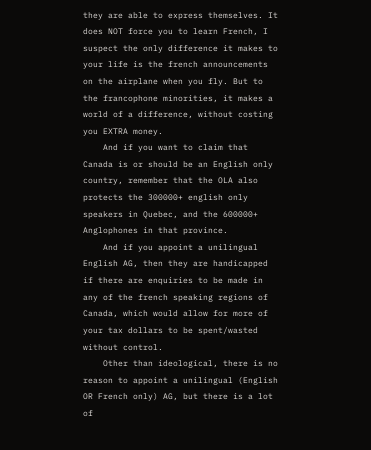they are able to express themselves. It does NOT force you to learn French, I suspect the only difference it makes to your life is the french announcements on the airplane when you fly. But to the francophone minorities, it makes a world of a difference, without costing you EXTRA money.
    And if you want to claim that Canada is or should be an English only country, remember that the OLA also protects the 300000+ english only speakers in Quebec, and the 600000+ Anglophones in that province.
    And if you appoint a unilingual English AG, then they are handicapped if there are enquiries to be made in any of the french speaking regions of Canada, which would allow for more of your tax dollars to be spent/wasted without control.
    Other than ideological, there is no reason to appoint a unilingual (English OR French only) AG, but there is a lot of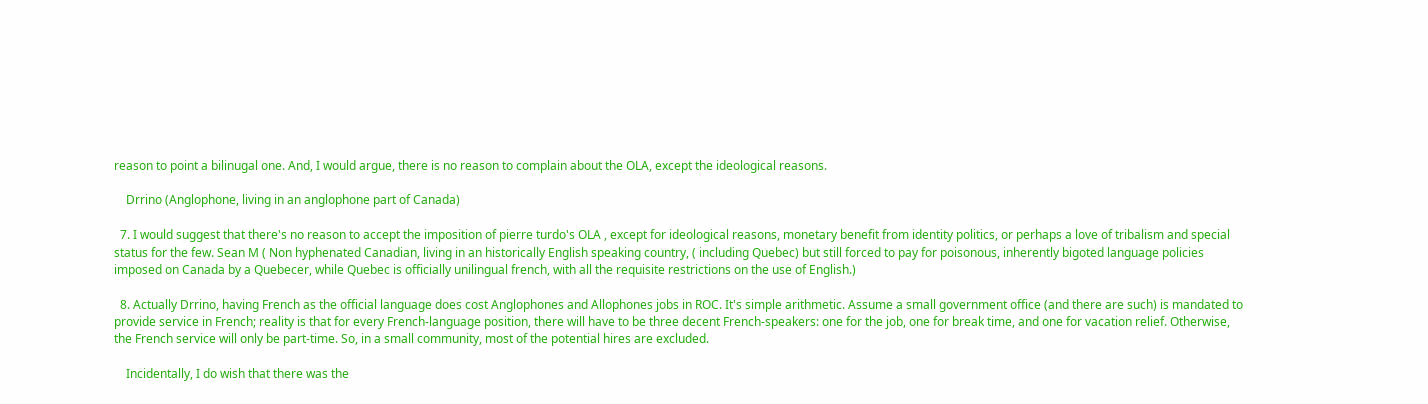reason to point a bilinugal one. And, I would argue, there is no reason to complain about the OLA, except the ideological reasons.

    Drrino (Anglophone, living in an anglophone part of Canada)

  7. I would suggest that there's no reason to accept the imposition of pierre turdo's OLA , except for ideological reasons, monetary benefit from identity politics, or perhaps a love of tribalism and special status for the few. Sean M ( Non hyphenated Canadian, living in an historically English speaking country, ( including Quebec) but still forced to pay for poisonous, inherently bigoted language policies imposed on Canada by a Quebecer, while Quebec is officially unilingual french, with all the requisite restrictions on the use of English.)

  8. Actually Drrino, having French as the official language does cost Anglophones and Allophones jobs in ROC. It's simple arithmetic. Assume a small government office (and there are such) is mandated to provide service in French; reality is that for every French-language position, there will have to be three decent French-speakers: one for the job, one for break time, and one for vacation relief. Otherwise, the French service will only be part-time. So, in a small community, most of the potential hires are excluded.

    Incidentally, I do wish that there was the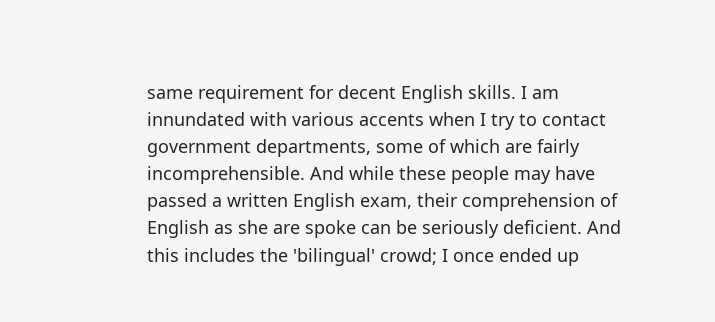same requirement for decent English skills. I am innundated with various accents when I try to contact government departments, some of which are fairly incomprehensible. And while these people may have passed a written English exam, their comprehension of English as she are spoke can be seriously deficient. And this includes the 'bilingual' crowd; I once ended up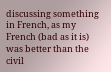discussing something in French, as my French (bad as it is) was better than the civil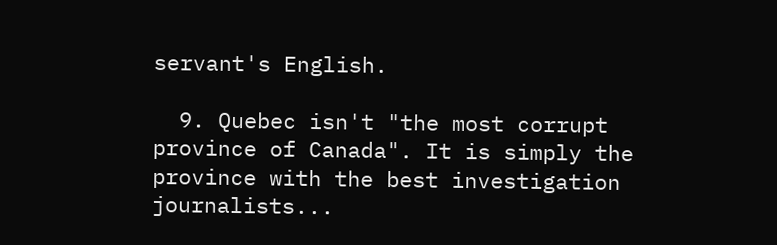servant's English.

  9. Quebec isn't "the most corrupt province of Canada". It is simply the province with the best investigation journalists...